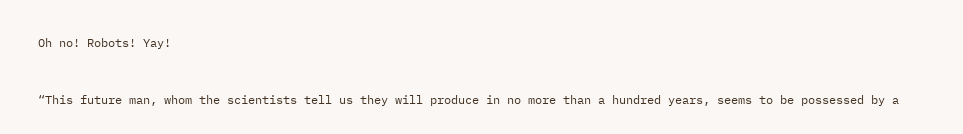Oh no! Robots! Yay!


“This future man, whom the scientists tell us they will produce in no more than a hundred years, seems to be possessed by a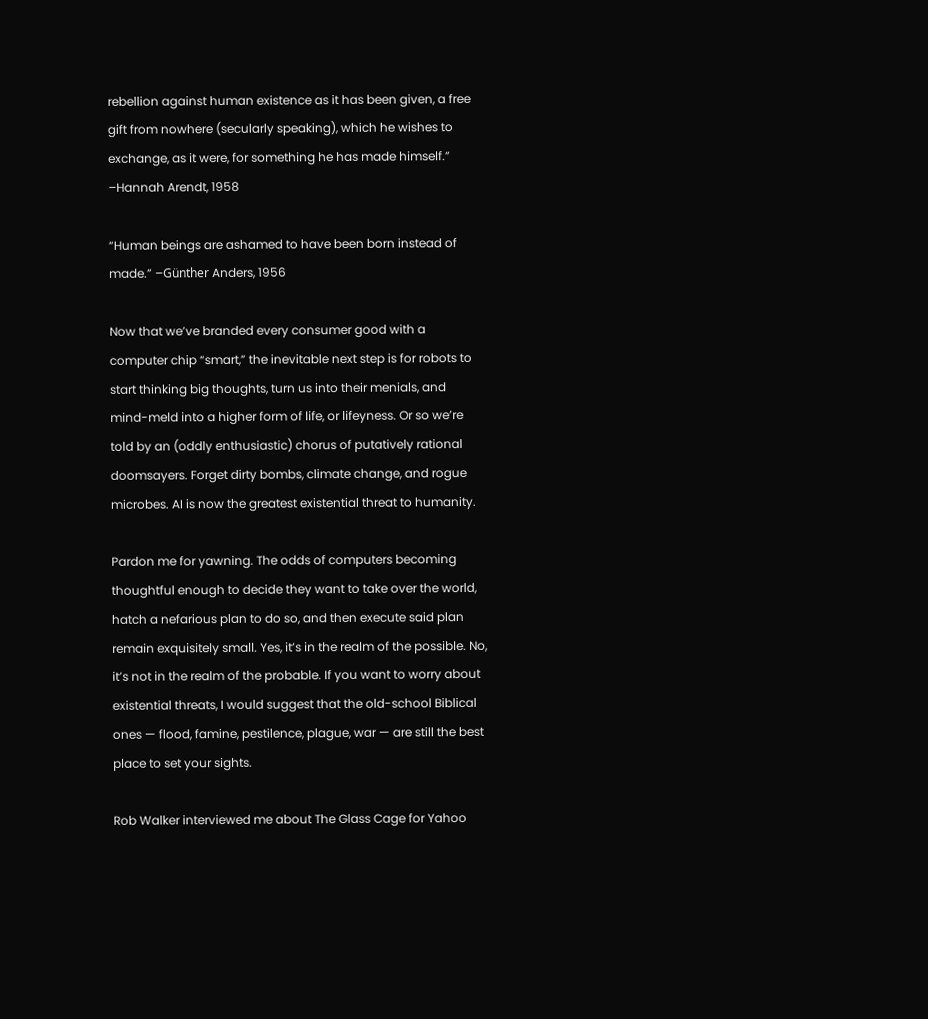rebellion against human existence as it has been given, a free gift from nowhere (secularly speaking), which he wishes to exchange, as it were, for something he has made himself.” –Hannah Arendt, 1958

“Human beings are ashamed to have been born instead of made.” –Günther Anders, 1956

Now that we’ve branded every consumer good with a computer chip “smart,” the inevitable next step is for robots to start thinking big thoughts, turn us into their menials, and mind-meld into a higher form of life, or lifeyness. Or so we’re told by an (oddly enthusiastic) chorus of putatively rational doomsayers. Forget dirty bombs, climate change, and rogue microbes. AI is now the greatest existential threat to humanity.

Pardon me for yawning. The odds of computers becoming thoughtful enough to decide they want to take over the world, hatch a nefarious plan to do so, and then execute said plan remain exquisitely small. Yes, it’s in the realm of the possible. No, it’s not in the realm of the probable. If you want to worry about existential threats, I would suggest that the old-school Biblical ones — flood, famine, pestilence, plague, war — are still the best place to set your sights.

Rob Walker interviewed me about The Glass Cage for Yahoo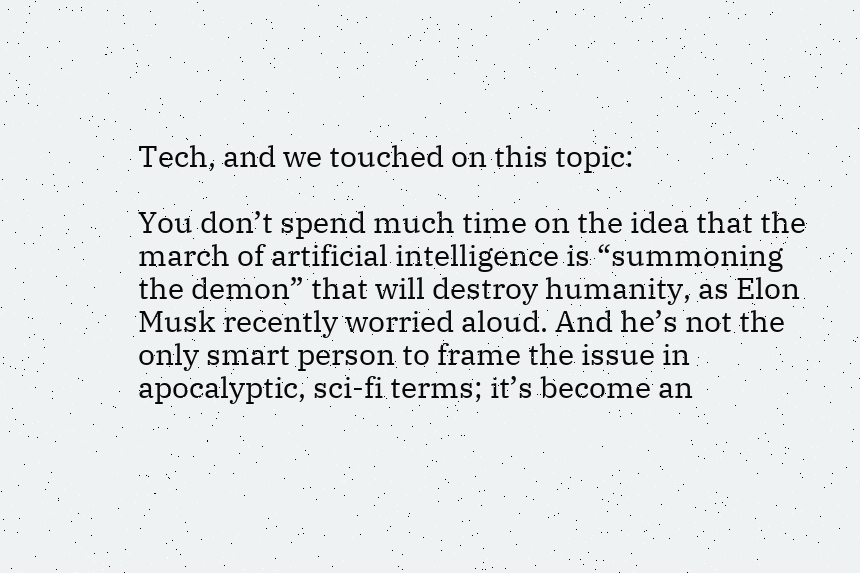Tech, and we touched on this topic:

You don’t spend much time on the idea that the march of artificial intelligence is “summoning the demon” that will destroy humanity, as Elon Musk recently worried aloud. And he’s not the only smart person to frame the issue in apocalyptic, sci-fi terms; it’s become an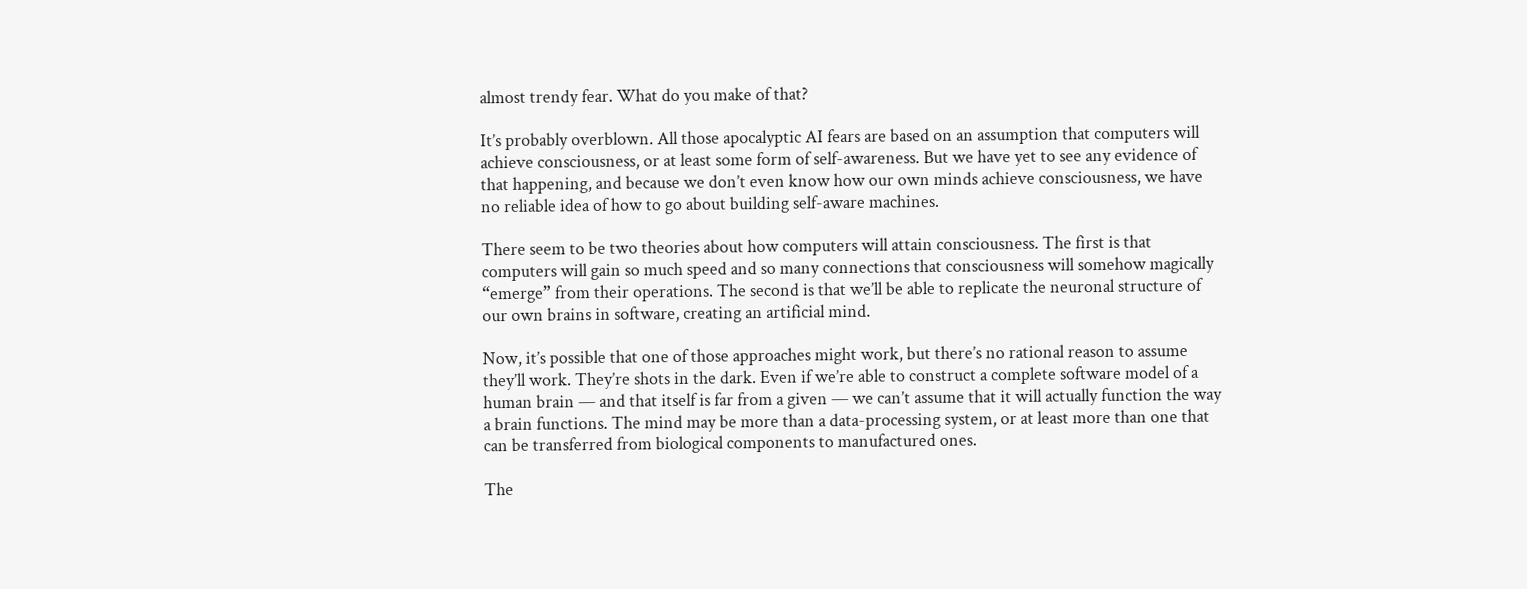almost trendy fear. What do you make of that?

It’s probably overblown. All those apocalyptic AI fears are based on an assumption that computers will achieve consciousness, or at least some form of self-awareness. But we have yet to see any evidence of that happening, and because we don’t even know how our own minds achieve consciousness, we have no reliable idea of how to go about building self-aware machines.

There seem to be two theories about how computers will attain consciousness. The first is that computers will gain so much speed and so many connections that consciousness will somehow magically “emerge” from their operations. The second is that we’ll be able to replicate the neuronal structure of our own brains in software, creating an artificial mind.

Now, it’s possible that one of those approaches might work, but there’s no rational reason to assume they’ll work. They’re shots in the dark. Even if we’re able to construct a complete software model of a human brain — and that itself is far from a given — we can’t assume that it will actually function the way a brain functions. The mind may be more than a data-processing system, or at least more than one that can be transferred from biological components to manufactured ones.

The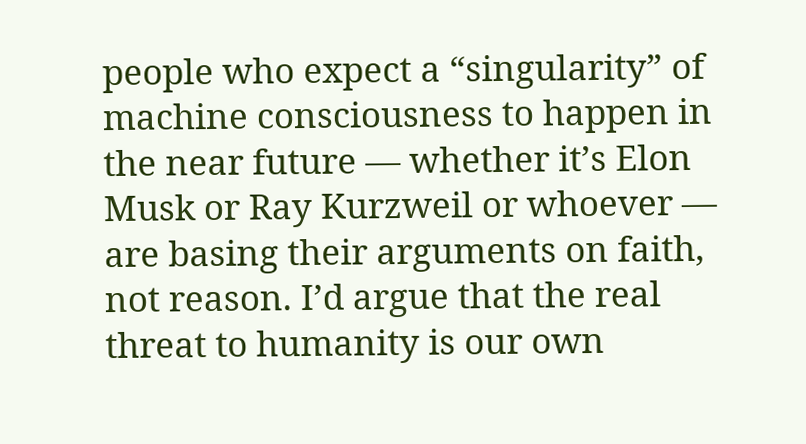people who expect a “singularity” of machine consciousness to happen in the near future — whether it’s Elon Musk or Ray Kurzweil or whoever — are basing their arguments on faith, not reason. I’d argue that the real threat to humanity is our own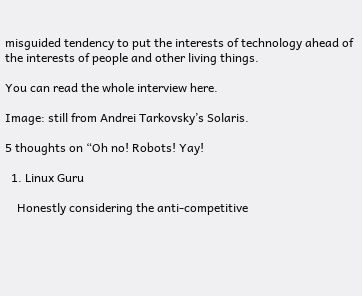misguided tendency to put the interests of technology ahead of the interests of people and other living things.

You can read the whole interview here.

Image: still from Andrei Tarkovsky’s Solaris.

5 thoughts on “Oh no! Robots! Yay!

  1. Linux Guru

    Honestly considering the anti-competitive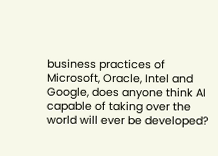business practices of Microsoft, Oracle, Intel and Google, does anyone think AI capable of taking over the world will ever be developed?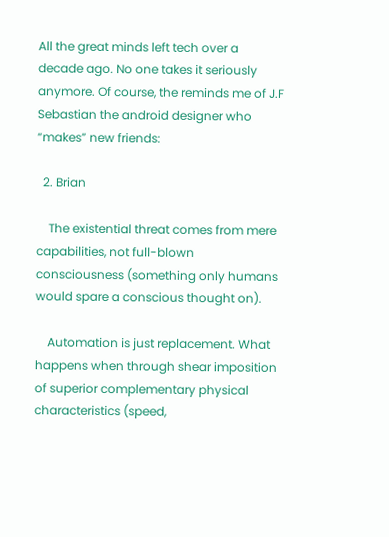All the great minds left tech over a decade ago. No one takes it seriously anymore. Of course, the reminds me of J.F Sebastian the android designer who “makes” new friends:

  2. Brian

    The existential threat comes from mere capabilities, not full-blown consciousness (something only humans would spare a conscious thought on).

    Automation is just replacement. What happens when through shear imposition of superior complementary physical characteristics (speed,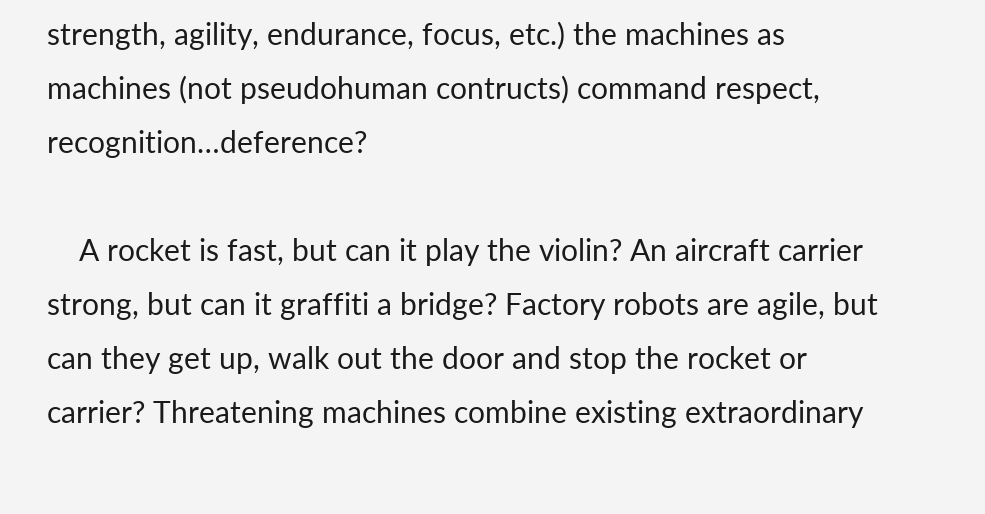strength, agility, endurance, focus, etc.) the machines as machines (not pseudohuman contructs) command respect, recognition…deference?

    A rocket is fast, but can it play the violin? An aircraft carrier strong, but can it graffiti a bridge? Factory robots are agile, but can they get up, walk out the door and stop the rocket or carrier? Threatening machines combine existing extraordinary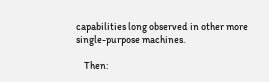capabilities long observed in other more single-purpose machines.

    Then: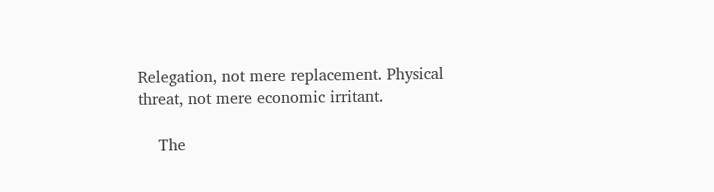Relegation, not mere replacement. Physical threat, not mere economic irritant.

    The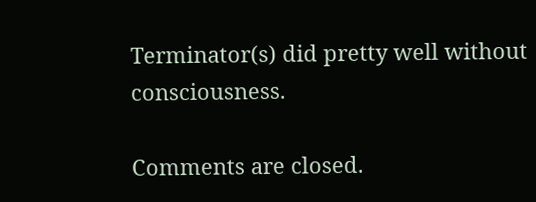Terminator(s) did pretty well without consciousness.

Comments are closed.